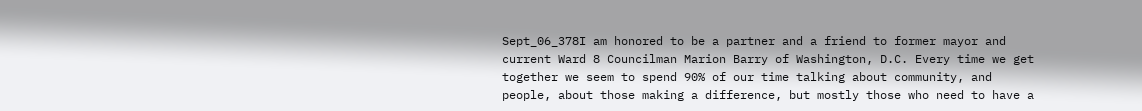Sept_06_378I am honored to be a partner and a friend to former mayor and current Ward 8 Councilman Marion Barry of Washington, D.C. Every time we get together we seem to spend 90% of our time talking about community, and people, about those making a difference, but mostly those who need to have a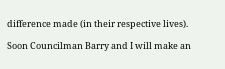difference made (in their respective lives).

Soon Councilman Barry and I will make an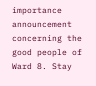importance announcement concerning the good people of Ward 8. Stay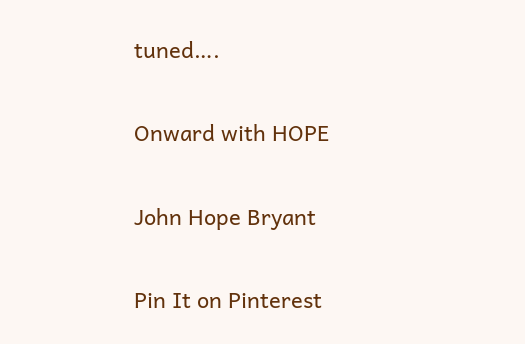tuned….

Onward with HOPE

John Hope Bryant

Pin It on Pinterest